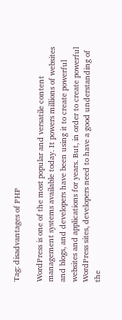Tag: disadvantages of PHP

WordPress is one of the most popular and versatile content management systems available today. It powers millions of websites and blogs, and developers have been using it to create powerful websites and applications for years. But, in order to create powerful WordPress sites, developers need to have a good understanding of the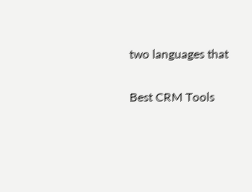two languages that

Best CRM Tools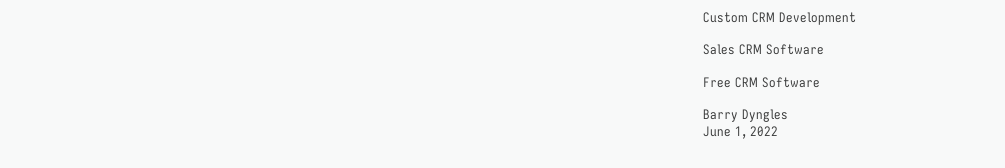Custom CRM Development

Sales CRM Software

Free CRM Software

Barry Dyngles
June 1, 2022